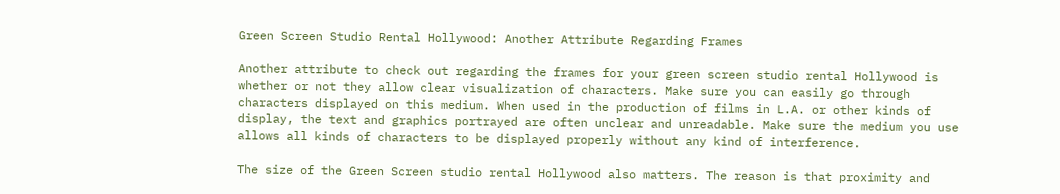Green Screen Studio Rental Hollywood: Another Attribute Regarding Frames

Another attribute to check out regarding the frames for your green screen studio rental Hollywood is whether or not they allow clear visualization of characters. Make sure you can easily go through characters displayed on this medium. When used in the production of films in L.A. or other kinds of display, the text and graphics portrayed are often unclear and unreadable. Make sure the medium you use allows all kinds of characters to be displayed properly without any kind of interference.

The size of the Green Screen studio rental Hollywood also matters. The reason is that proximity and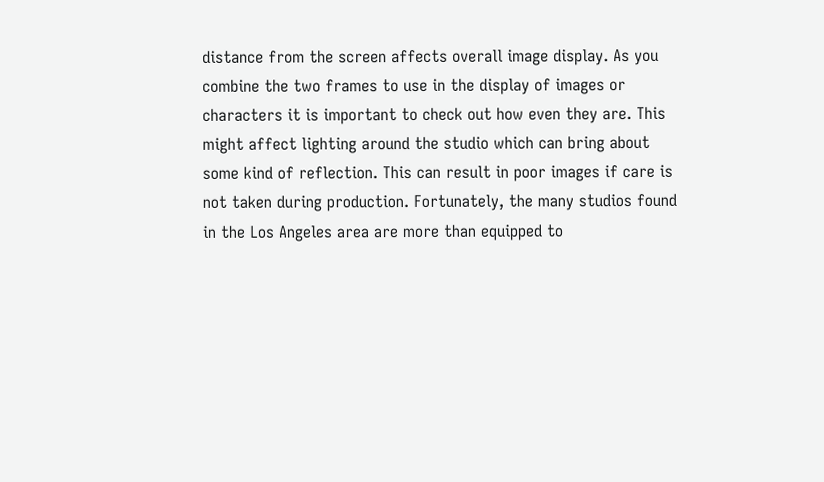distance from the screen affects overall image display. As you combine the two frames to use in the display of images or characters it is important to check out how even they are. This might affect lighting around the studio which can bring about some kind of reflection. This can result in poor images if care is not taken during production. Fortunately, the many studios found in the Los Angeles area are more than equipped to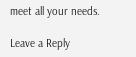meet all your needs.

Leave a Reply